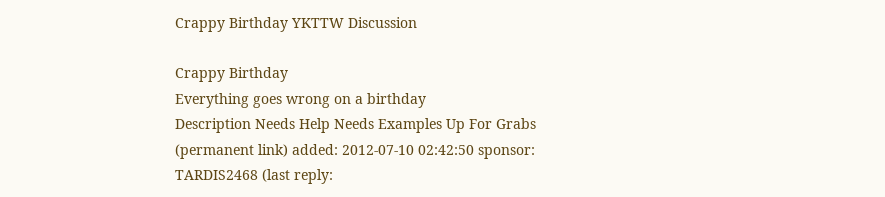Crappy Birthday YKTTW Discussion

Crappy Birthday
Everything goes wrong on a birthday
Description Needs Help Needs Examples Up For Grabs
(permanent link) added: 2012-07-10 02:42:50 sponsor: TARDIS2468 (last reply: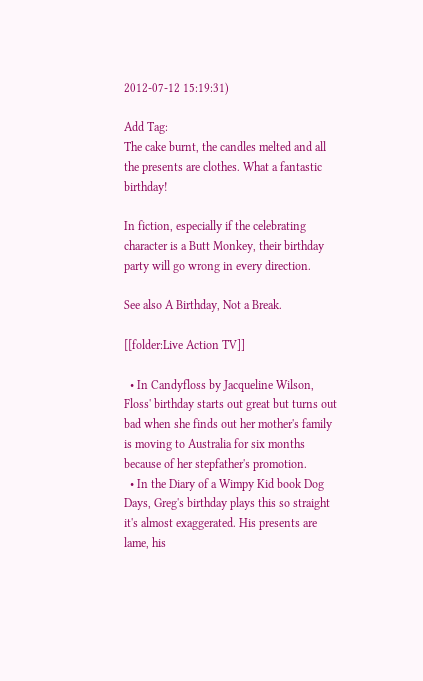2012-07-12 15:19:31)

Add Tag:
The cake burnt, the candles melted and all the presents are clothes. What a fantastic birthday!

In fiction, especially if the celebrating character is a Butt Monkey, their birthday party will go wrong in every direction.

See also A Birthday, Not a Break.

[[folder:Live Action TV]]

  • In Candyfloss by Jacqueline Wilson, Floss' birthday starts out great but turns out bad when she finds out her mother's family is moving to Australia for six months because of her stepfather's promotion.
  • In the Diary of a Wimpy Kid book Dog Days, Greg's birthday plays this so straight it's almost exaggerated. His presents are lame, his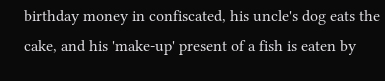birthday money in confiscated, his uncle's dog eats the cake, and his 'make-up' present of a fish is eaten by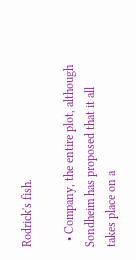Rodrick's fish.

  • Company, the entire plot, although Sondheim has proposed that it all takes place on a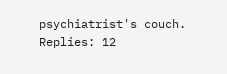psychiatrist's couch.
Replies: 12